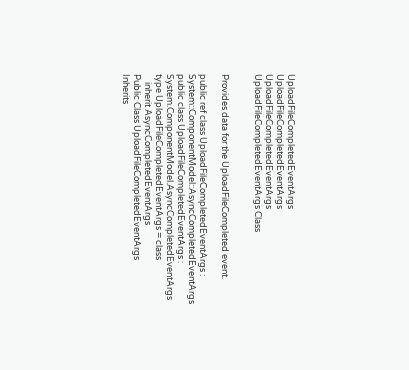UploadFileCompletedEventArgs UploadFileCompletedEventArgs UploadFileCompletedEventArgs UploadFileCompletedEventArgs Class


Provides data for the UploadFileCompleted event.

public ref class UploadFileCompletedEventArgs : System::ComponentModel::AsyncCompletedEventArgs
public class UploadFileCompletedEventArgs : System.ComponentModel.AsyncCompletedEventArgs
type UploadFileCompletedEventArgs = class
    inherit AsyncCompletedEventArgs
Public Class UploadFileCompletedEventArgs
Inherits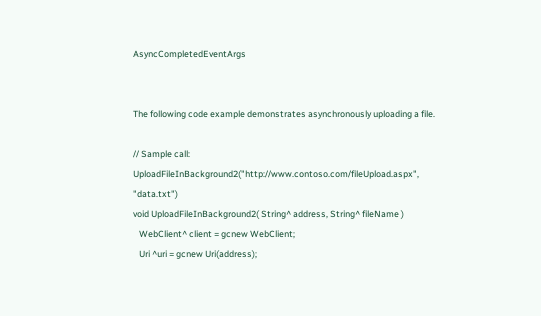AsyncCompletedEventArgs


The following code example demonstrates asynchronously uploading a file.

// Sample call: UploadFileInBackground2("http://www.contoso.com/fileUpload.aspx", "data.txt")
void UploadFileInBackground2( String^ address, String^ fileName )
   WebClient^ client = gcnew WebClient;
   Uri ^uri = gcnew Uri(address);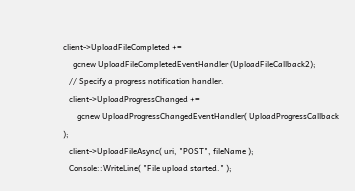client->UploadFileCompleted +=
     gcnew UploadFileCompletedEventHandler (UploadFileCallback2);
   // Specify a progress notification handler.
   client->UploadProgressChanged +=
       gcnew UploadProgressChangedEventHandler( UploadProgressCallback );
   client->UploadFileAsync( uri, "POST", fileName );
   Console::WriteLine( "File upload started." );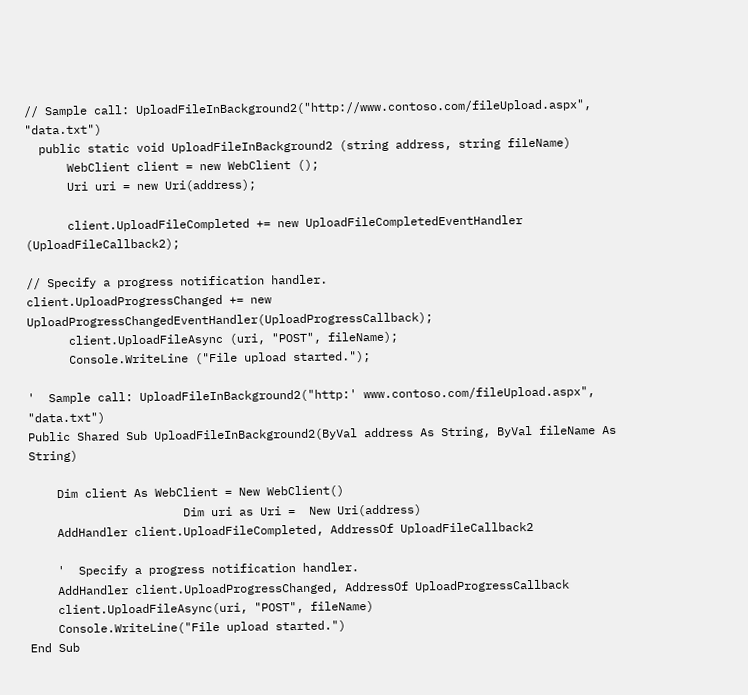// Sample call: UploadFileInBackground2("http://www.contoso.com/fileUpload.aspx", "data.txt")
  public static void UploadFileInBackground2 (string address, string fileName)
      WebClient client = new WebClient ();
      Uri uri = new Uri(address);

      client.UploadFileCompleted += new UploadFileCompletedEventHandler (UploadFileCallback2);

// Specify a progress notification handler.
client.UploadProgressChanged += new UploadProgressChangedEventHandler(UploadProgressCallback);
      client.UploadFileAsync (uri, "POST", fileName);
      Console.WriteLine ("File upload started.");

'  Sample call: UploadFileInBackground2("http:' www.contoso.com/fileUpload.aspx", "data.txt")
Public Shared Sub UploadFileInBackground2(ByVal address As String, ByVal fileName As String)

    Dim client As WebClient = New WebClient()
                      Dim uri as Uri =  New Uri(address)
    AddHandler client.UploadFileCompleted, AddressOf UploadFileCallback2

    '  Specify a progress notification handler.
    AddHandler client.UploadProgressChanged, AddressOf UploadProgressCallback
    client.UploadFileAsync(uri, "POST", fileName)
    Console.WriteLine("File upload started.")
End Sub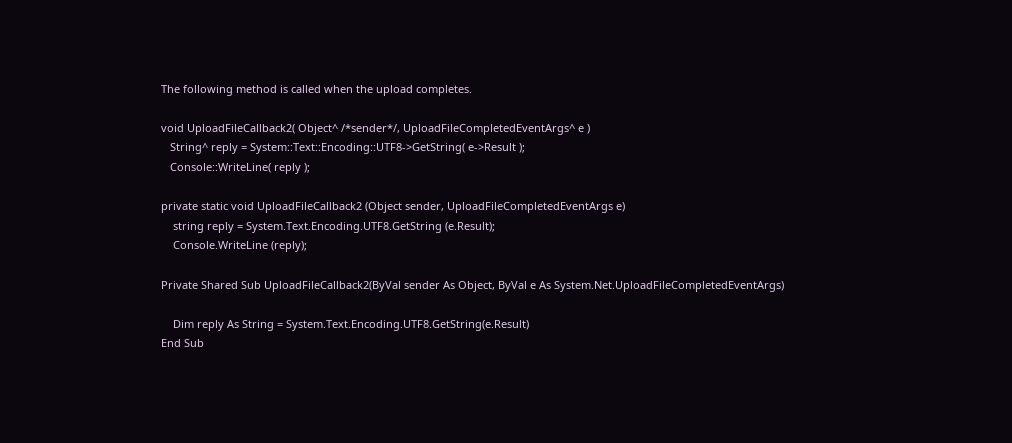The following method is called when the upload completes.

void UploadFileCallback2( Object^ /*sender*/, UploadFileCompletedEventArgs^ e )
   String^ reply = System::Text::Encoding::UTF8->GetString( e->Result );
   Console::WriteLine( reply );

private static void UploadFileCallback2 (Object sender, UploadFileCompletedEventArgs e)
    string reply = System.Text.Encoding.UTF8.GetString (e.Result);
    Console.WriteLine (reply);

Private Shared Sub UploadFileCallback2(ByVal sender As Object, ByVal e As System.Net.UploadFileCompletedEventArgs)

    Dim reply As String = System.Text.Encoding.UTF8.GetString(e.Result)
End Sub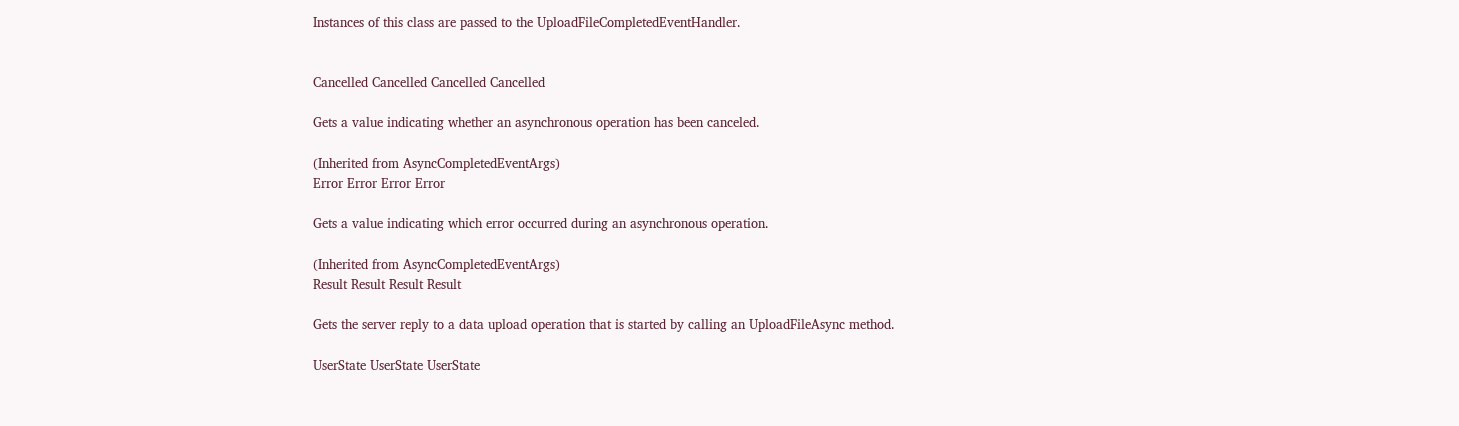Instances of this class are passed to the UploadFileCompletedEventHandler.


Cancelled Cancelled Cancelled Cancelled

Gets a value indicating whether an asynchronous operation has been canceled.

(Inherited from AsyncCompletedEventArgs)
Error Error Error Error

Gets a value indicating which error occurred during an asynchronous operation.

(Inherited from AsyncCompletedEventArgs)
Result Result Result Result

Gets the server reply to a data upload operation that is started by calling an UploadFileAsync method.

UserState UserState UserState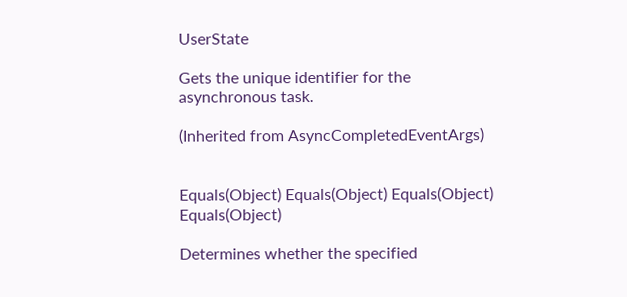UserState

Gets the unique identifier for the asynchronous task.

(Inherited from AsyncCompletedEventArgs)


Equals(Object) Equals(Object) Equals(Object) Equals(Object)

Determines whether the specified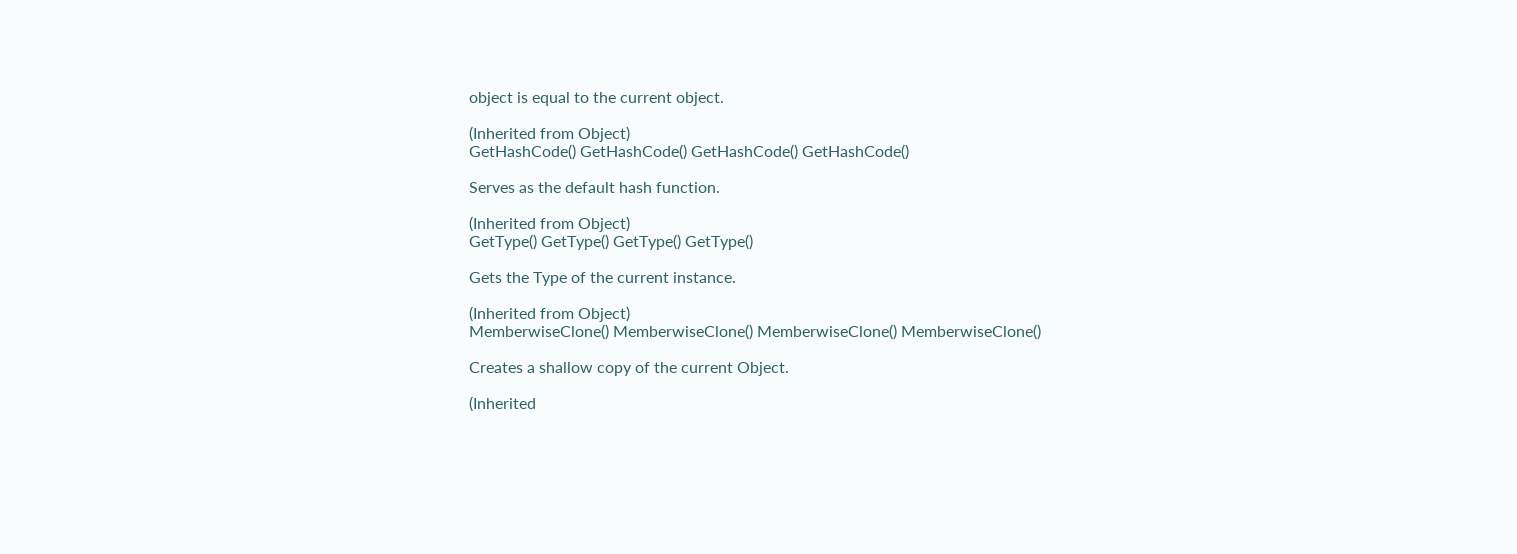object is equal to the current object.

(Inherited from Object)
GetHashCode() GetHashCode() GetHashCode() GetHashCode()

Serves as the default hash function.

(Inherited from Object)
GetType() GetType() GetType() GetType()

Gets the Type of the current instance.

(Inherited from Object)
MemberwiseClone() MemberwiseClone() MemberwiseClone() MemberwiseClone()

Creates a shallow copy of the current Object.

(Inherited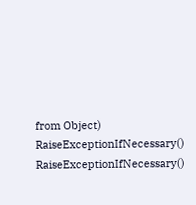from Object)
RaiseExceptionIfNecessary() RaiseExceptionIfNecessary()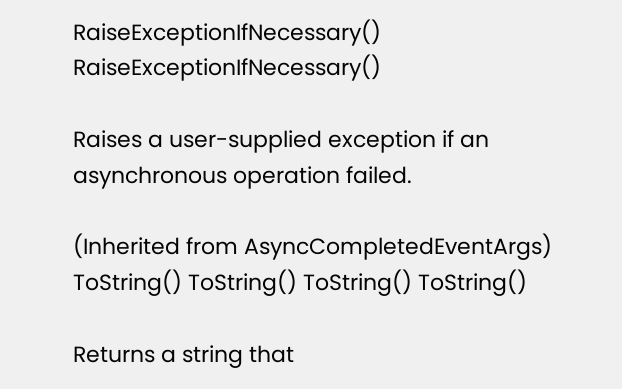RaiseExceptionIfNecessary() RaiseExceptionIfNecessary()

Raises a user-supplied exception if an asynchronous operation failed.

(Inherited from AsyncCompletedEventArgs)
ToString() ToString() ToString() ToString()

Returns a string that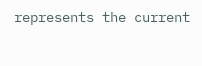represents the current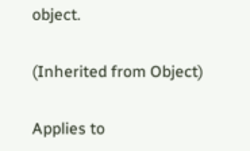object.

(Inherited from Object)

Applies to